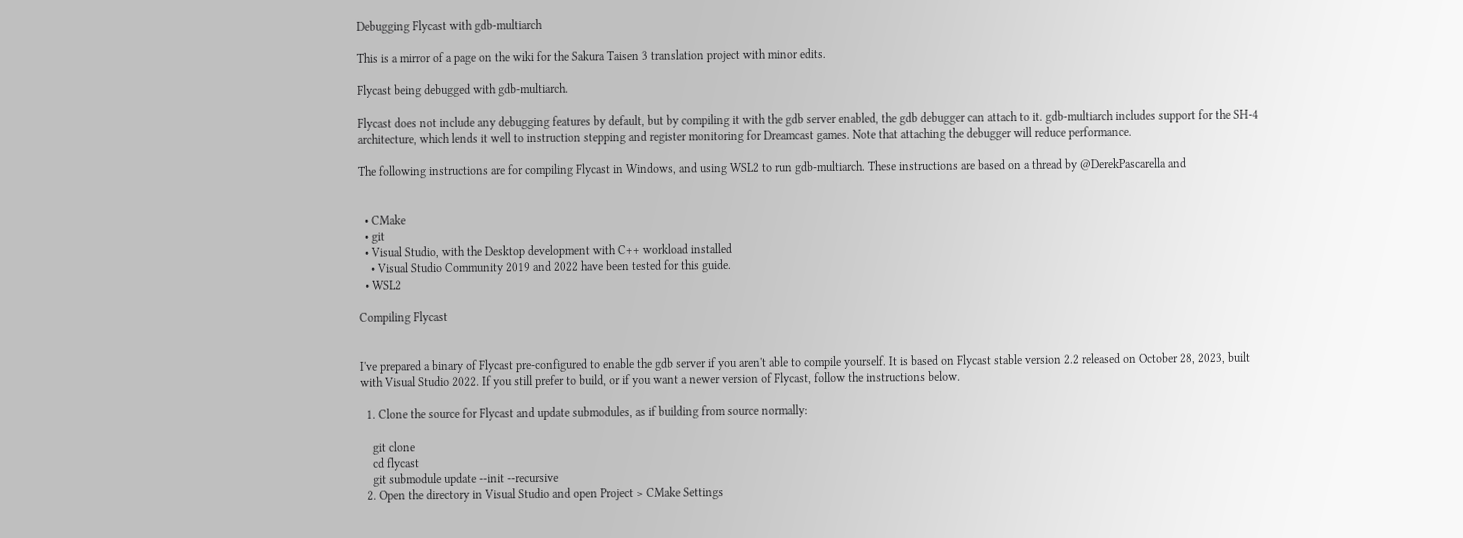Debugging Flycast with gdb‐multiarch

This is a mirror of a page on the wiki for the Sakura Taisen 3 translation project with minor edits.

Flycast being debugged with gdb-multiarch.

Flycast does not include any debugging features by default, but by compiling it with the gdb server enabled, the gdb debugger can attach to it. gdb-multiarch includes support for the SH-4 architecture, which lends it well to instruction stepping and register monitoring for Dreamcast games. Note that attaching the debugger will reduce performance.

The following instructions are for compiling Flycast in Windows, and using WSL2 to run gdb-multiarch. These instructions are based on a thread by @DerekPascarella and


  • CMake
  • git
  • Visual Studio, with the Desktop development with C++ workload installed
    • Visual Studio Community 2019 and 2022 have been tested for this guide.
  • WSL2

Compiling Flycast


I've prepared a binary of Flycast pre-configured to enable the gdb server if you aren't able to compile yourself. It is based on Flycast stable version 2.2 released on October 28, 2023, built with Visual Studio 2022. If you still prefer to build, or if you want a newer version of Flycast, follow the instructions below.

  1. Clone the source for Flycast and update submodules, as if building from source normally:

    git clone
    cd flycast
    git submodule update --init --recursive
  2. Open the directory in Visual Studio and open Project > CMake Settings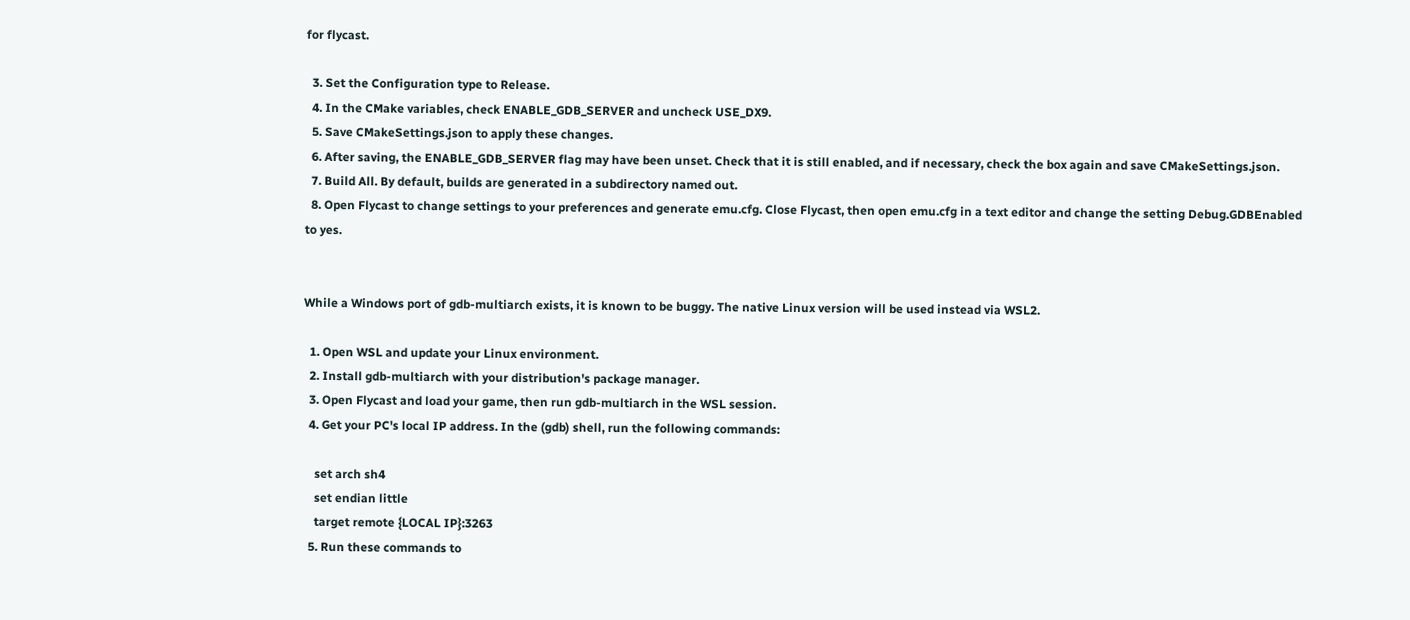for flycast.

  3. Set the Configuration type to Release.
  4. In the CMake variables, check ENABLE_GDB_SERVER and uncheck USE_DX9.
  5. Save CMakeSettings.json to apply these changes.
  6. After saving, the ENABLE_GDB_SERVER flag may have been unset. Check that it is still enabled, and if necessary, check the box again and save CMakeSettings.json.
  7. Build All. By default, builds are generated in a subdirectory named out.
  8. Open Flycast to change settings to your preferences and generate emu.cfg. Close Flycast, then open emu.cfg in a text editor and change the setting Debug.GDBEnabled to yes.


While a Windows port of gdb-multiarch exists, it is known to be buggy. The native Linux version will be used instead via WSL2.

  1. Open WSL and update your Linux environment.
  2. Install gdb-multiarch with your distribution's package manager.
  3. Open Flycast and load your game, then run gdb-multiarch in the WSL session.
  4. Get your PC's local IP address. In the (gdb) shell, run the following commands:

    set arch sh4
    set endian little
    target remote {LOCAL IP}:3263
  5. Run these commands to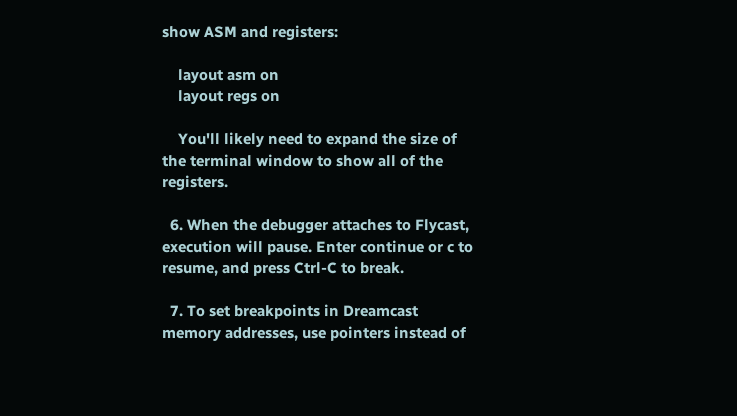show ASM and registers:

    layout asm on
    layout regs on

    You'll likely need to expand the size of the terminal window to show all of the registers.

  6. When the debugger attaches to Flycast, execution will pause. Enter continue or c to resume, and press Ctrl-C to break.

  7. To set breakpoints in Dreamcast memory addresses, use pointers instead of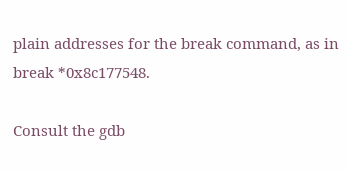plain addresses for the break command, as in break *0x8c177548.

Consult the gdb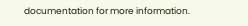documentation for more information.